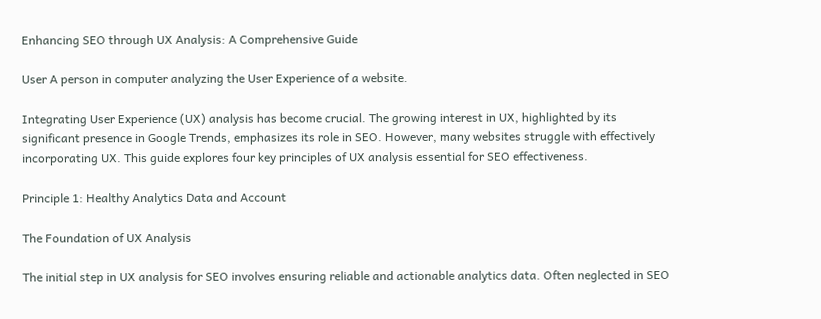Enhancing SEO through UX Analysis: A Comprehensive Guide

User A person in computer analyzing the User Experience of a website.

Integrating User Experience (UX) analysis has become crucial. The growing interest in UX, highlighted by its significant presence in Google Trends, emphasizes its role in SEO. However, many websites struggle with effectively incorporating UX. This guide explores four key principles of UX analysis essential for SEO effectiveness.

Principle 1: Healthy Analytics Data and Account

The Foundation of UX Analysis

The initial step in UX analysis for SEO involves ensuring reliable and actionable analytics data. Often neglected in SEO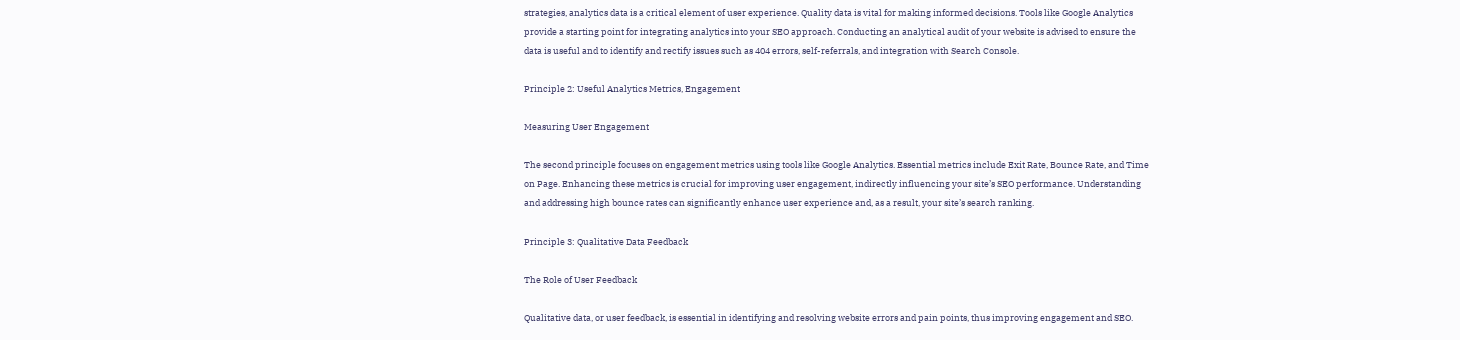strategies, analytics data is a critical element of user experience. Quality data is vital for making informed decisions. Tools like Google Analytics provide a starting point for integrating analytics into your SEO approach. Conducting an analytical audit of your website is advised to ensure the data is useful and to identify and rectify issues such as 404 errors, self-referrals, and integration with Search Console.

Principle 2: Useful Analytics Metrics, Engagement

Measuring User Engagement

The second principle focuses on engagement metrics using tools like Google Analytics. Essential metrics include Exit Rate, Bounce Rate, and Time on Page. Enhancing these metrics is crucial for improving user engagement, indirectly influencing your site’s SEO performance. Understanding and addressing high bounce rates can significantly enhance user experience and, as a result, your site’s search ranking.

Principle 3: Qualitative Data Feedback

The Role of User Feedback

Qualitative data, or user feedback, is essential in identifying and resolving website errors and pain points, thus improving engagement and SEO.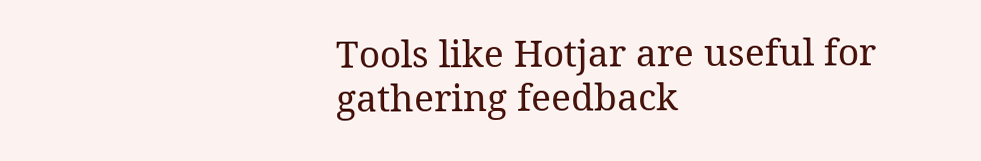Tools like Hotjar are useful for gathering feedback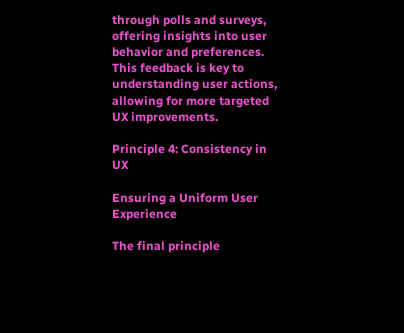through polls and surveys, offering insights into user behavior and preferences. This feedback is key to understanding user actions, allowing for more targeted UX improvements.

Principle 4: Consistency in UX

Ensuring a Uniform User Experience

The final principle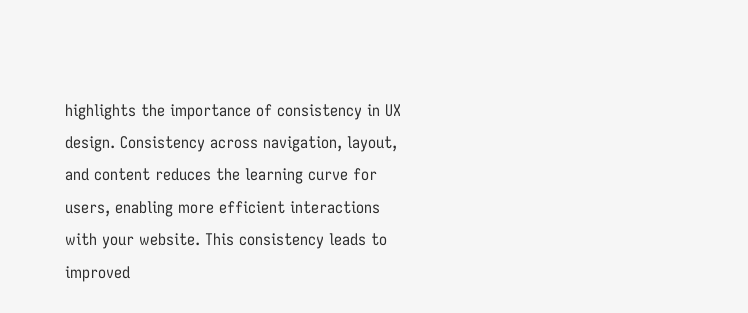highlights the importance of consistency in UX design. Consistency across navigation, layout, and content reduces the learning curve for users, enabling more efficient interactions with your website. This consistency leads to improved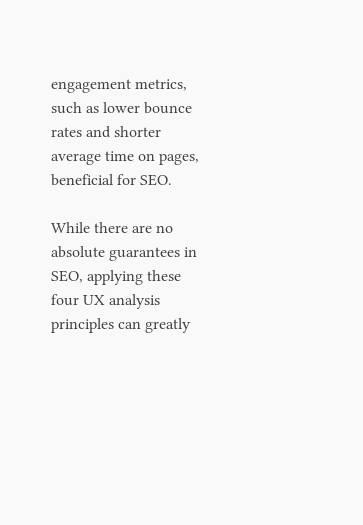engagement metrics, such as lower bounce rates and shorter average time on pages, beneficial for SEO.

While there are no absolute guarantees in SEO, applying these four UX analysis principles can greatly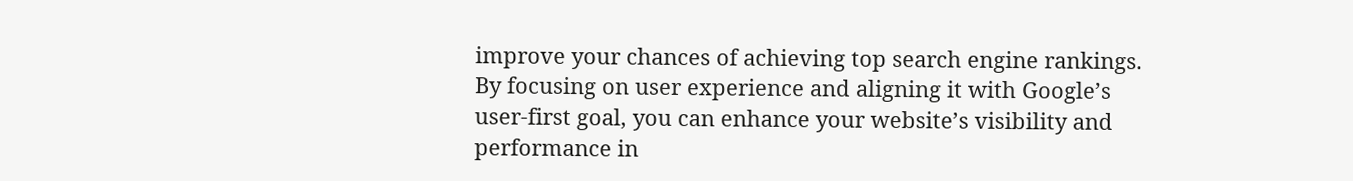improve your chances of achieving top search engine rankings. By focusing on user experience and aligning it with Google’s user-first goal, you can enhance your website’s visibility and performance in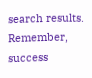search results. Remember, success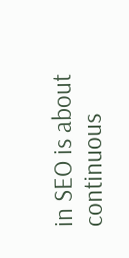in SEO is about continuous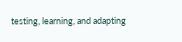testing, learning, and adapting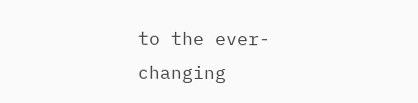to the ever-changing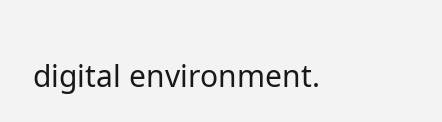digital environment.